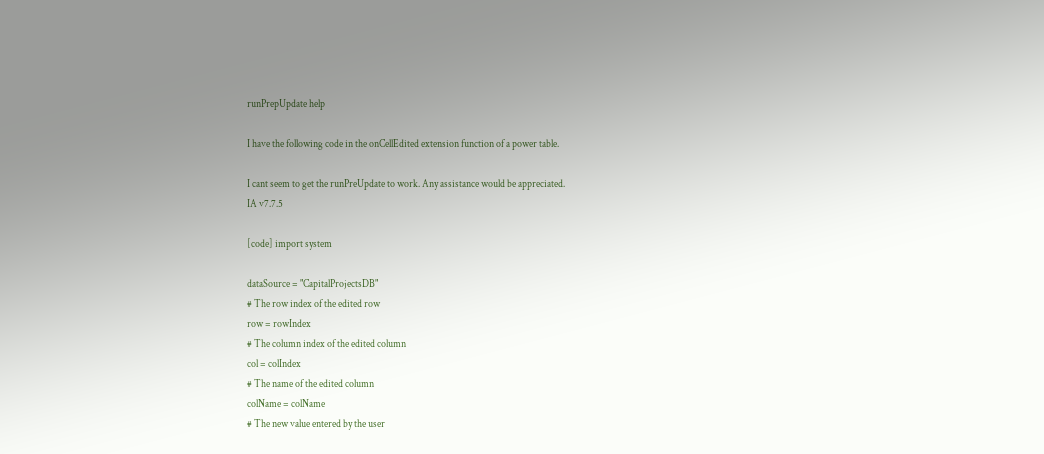runPrepUpdate help

I have the following code in the onCellEdited extension function of a power table.

I cant seem to get the runPreUpdate to work. Any assistance would be appreciated.
IA v7.7.5

[code] import system

dataSource = "CapitalProjectsDB"
# The row index of the edited row
row = rowIndex
# The column index of the edited column
col = colIndex
# The name of the edited column
colName = colName
# The new value entered by the user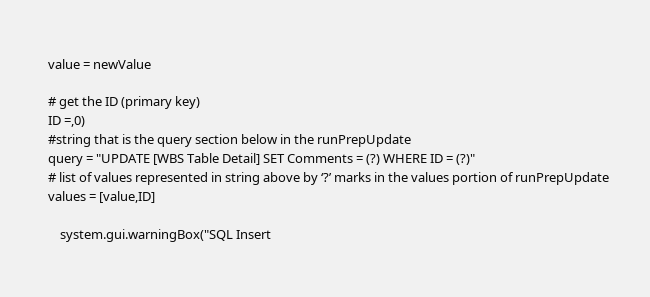value = newValue

# get the ID (primary key)
ID =,0)
#string that is the query section below in the runPrepUpdate
query = "UPDATE [WBS Table Detail] SET Comments = (?) WHERE ID = (?)"
# list of values represented in string above by ‘?’ marks in the values portion of runPrepUpdate
values = [value,ID]

    system.gui.warningBox("SQL Insert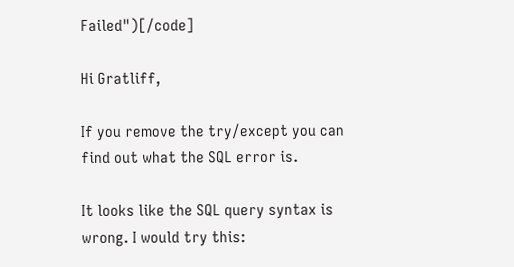Failed")[/code]

Hi Gratliff,

If you remove the try/except you can find out what the SQL error is.

It looks like the SQL query syntax is wrong. I would try this: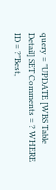query = "UPDATE [WBS Table Detail] SET Comments = ? WHERE ID = ?"Best,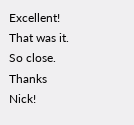Excellent! That was it. So close. Thanks Nick!